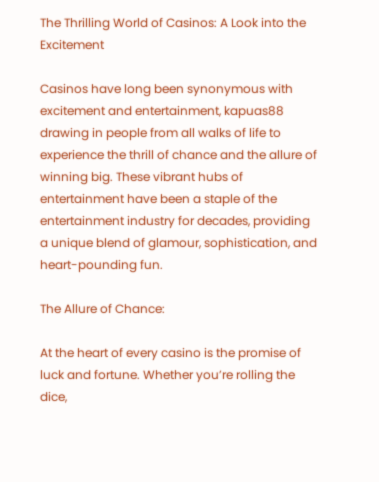The Thrilling World of Casinos: A Look into the Excitement

Casinos have long been synonymous with excitement and entertainment, kapuas88 drawing in people from all walks of life to experience the thrill of chance and the allure of winning big. These vibrant hubs of entertainment have been a staple of the entertainment industry for decades, providing a unique blend of glamour, sophistication, and heart-pounding fun.

The Allure of Chance:

At the heart of every casino is the promise of luck and fortune. Whether you’re rolling the dice,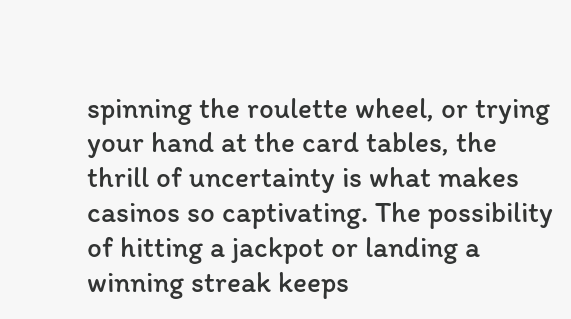spinning the roulette wheel, or trying your hand at the card tables, the thrill of uncertainty is what makes casinos so captivating. The possibility of hitting a jackpot or landing a winning streak keeps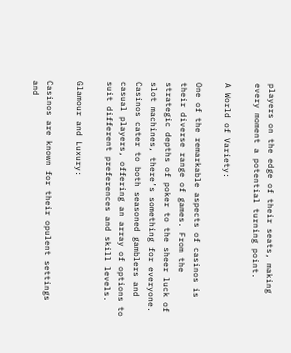players on the edge of their seats, making every moment a potential turning point.

A World of Variety:

One of the remarkable aspects of casinos is their diverse range of games. From the strategic depths of poker to the sheer luck of slot machines, there’s something for everyone. Casinos cater to both seasoned gamblers and casual players, offering an array of options to suit different preferences and skill levels.

Glamour and Luxury:

Casinos are known for their opulent settings and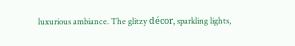luxurious ambiance. The glitzy décor, sparkling lights,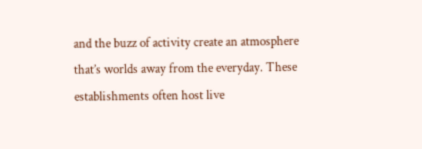and the buzz of activity create an atmosphere that’s worlds away from the everyday. These establishments often host live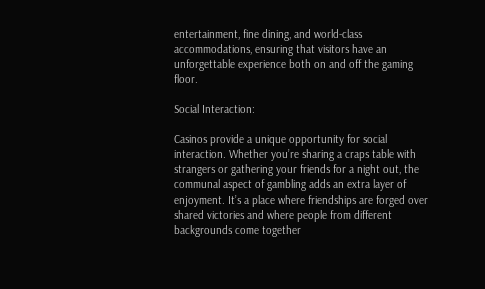entertainment, fine dining, and world-class accommodations, ensuring that visitors have an unforgettable experience both on and off the gaming floor.

Social Interaction:

Casinos provide a unique opportunity for social interaction. Whether you’re sharing a craps table with strangers or gathering your friends for a night out, the communal aspect of gambling adds an extra layer of enjoyment. It’s a place where friendships are forged over shared victories and where people from different backgrounds come together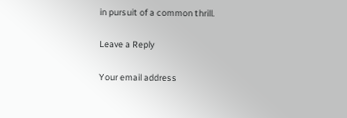in pursuit of a common thrill.

Leave a Reply

Your email address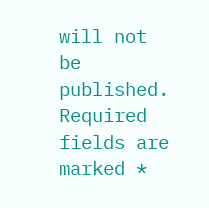will not be published. Required fields are marked *